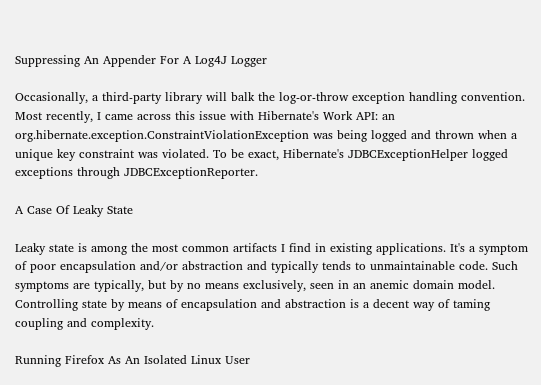Suppressing An Appender For A Log4J Logger

Occasionally, a third-party library will balk the log-or-throw exception handling convention. Most recently, I came across this issue with Hibernate's Work API: an org.hibernate.exception.ConstraintViolationException was being logged and thrown when a unique key constraint was violated. To be exact, Hibernate's JDBCExceptionHelper logged exceptions through JDBCExceptionReporter.

A Case Of Leaky State

Leaky state is among the most common artifacts I find in existing applications. It's a symptom of poor encapsulation and/or abstraction and typically tends to unmaintainable code. Such symptoms are typically, but by no means exclusively, seen in an anemic domain model. Controlling state by means of encapsulation and abstraction is a decent way of taming coupling and complexity.

Running Firefox As An Isolated Linux User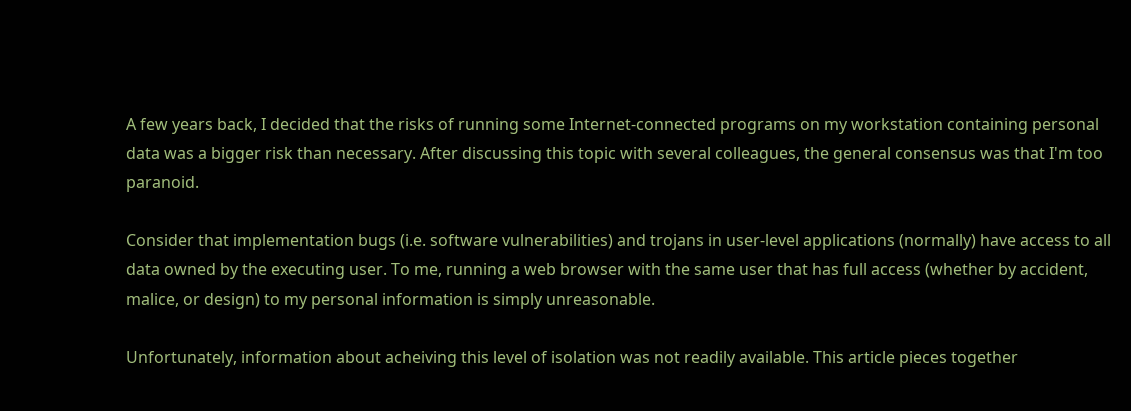A few years back, I decided that the risks of running some Internet-connected programs on my workstation containing personal data was a bigger risk than necessary. After discussing this topic with several colleagues, the general consensus was that I'm too paranoid.

Consider that implementation bugs (i.e. software vulnerabilities) and trojans in user-level applications (normally) have access to all data owned by the executing user. To me, running a web browser with the same user that has full access (whether by accident, malice, or design) to my personal information is simply unreasonable.

Unfortunately, information about acheiving this level of isolation was not readily available. This article pieces together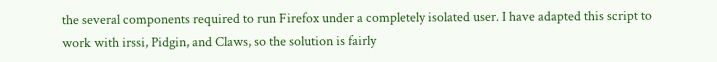the several components required to run Firefox under a completely isolated user. I have adapted this script to work with irssi, Pidgin, and Claws, so the solution is fairly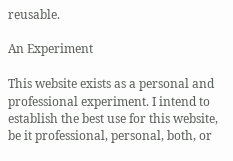reusable.

An Experiment

This website exists as a personal and professional experiment. I intend to establish the best use for this website, be it professional, personal, both, or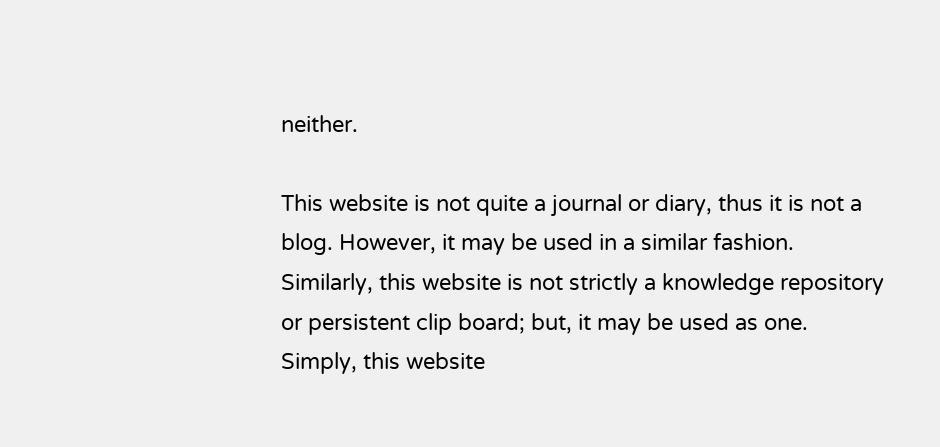neither.

This website is not quite a journal or diary, thus it is not a blog. However, it may be used in a similar fashion. Similarly, this website is not strictly a knowledge repository or persistent clip board; but, it may be used as one. Simply, this website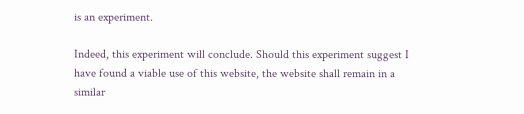is an experiment.

Indeed, this experiment will conclude. Should this experiment suggest I have found a viable use of this website, the website shall remain in a similar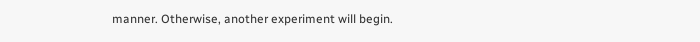manner. Otherwise, another experiment will begin.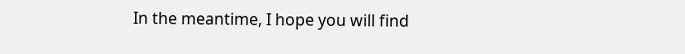In the meantime, I hope you will find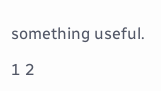something useful.

1 2